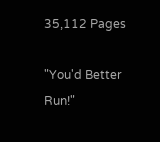35,112 Pages

"You'd Better Run!"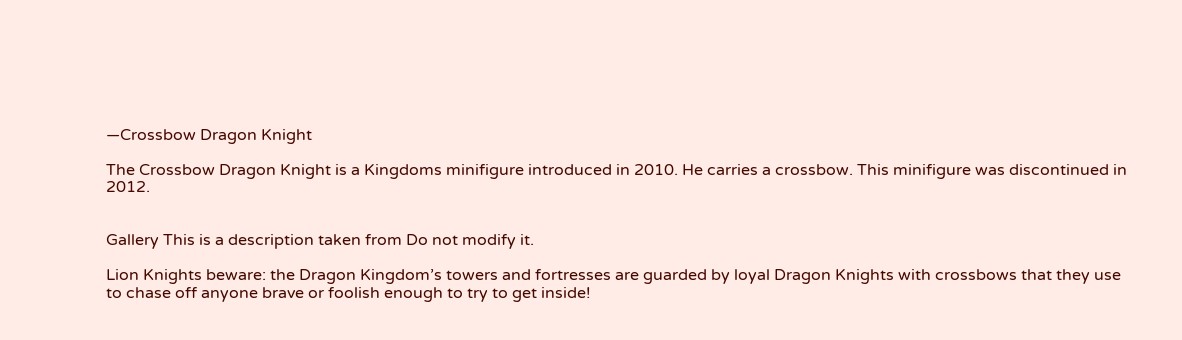―Crossbow Dragon Knight

The Crossbow Dragon Knight is a Kingdoms minifigure introduced in 2010. He carries a crossbow. This minifigure was discontinued in 2012.


Gallery This is a description taken from Do not modify it.

Lion Knights beware: the Dragon Kingdom’s towers and fortresses are guarded by loyal Dragon Knights with crossbows that they use to chase off anyone brave or foolish enough to try to get inside!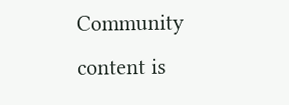Community content is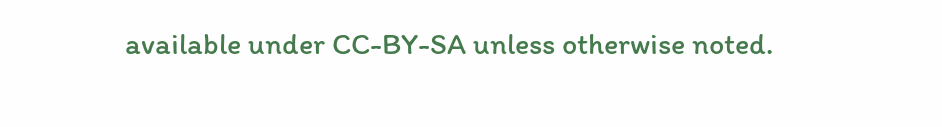available under CC-BY-SA unless otherwise noted.